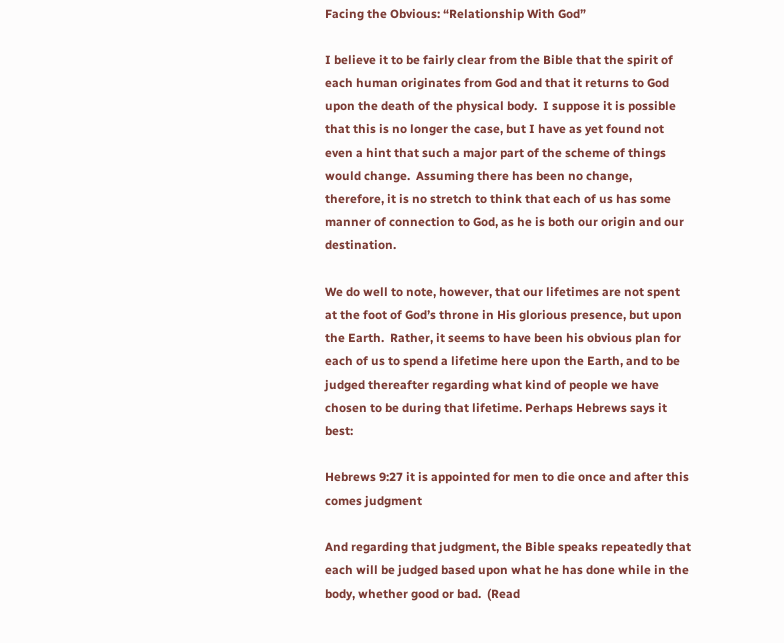Facing the Obvious: “Relationship With God”

I believe it to be fairly clear from the Bible that the spirit of each human originates from God and that it returns to God upon the death of the physical body.  I suppose it is possible that this is no longer the case, but I have as yet found not even a hint that such a major part of the scheme of things would change.  Assuming there has been no change, therefore, it is no stretch to think that each of us has some manner of connection to God, as he is both our origin and our destination.

We do well to note, however, that our lifetimes are not spent at the foot of God’s throne in His glorious presence, but upon the Earth.  Rather, it seems to have been his obvious plan for each of us to spend a lifetime here upon the Earth, and to be judged thereafter regarding what kind of people we have chosen to be during that lifetime. Perhaps Hebrews says it best:

Hebrews 9:27 it is appointed for men to die once and after this comes judgment

And regarding that judgment, the Bible speaks repeatedly that each will be judged based upon what he has done while in the body, whether good or bad.  (Read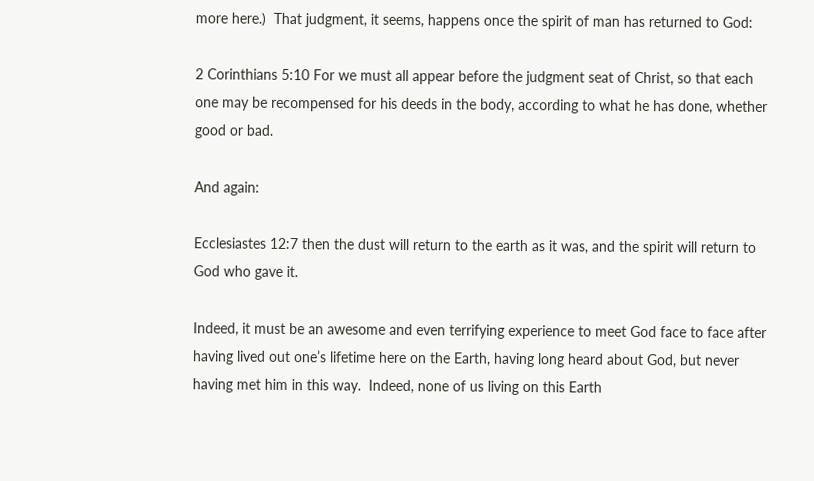more here.)  That judgment, it seems, happens once the spirit of man has returned to God:

2 Corinthians 5:10 For we must all appear before the judgment seat of Christ, so that each one may be recompensed for his deeds in the body, according to what he has done, whether good or bad.

And again:

Ecclesiastes 12:7 then the dust will return to the earth as it was, and the spirit will return to God who gave it.

Indeed, it must be an awesome and even terrifying experience to meet God face to face after having lived out one’s lifetime here on the Earth, having long heard about God, but never having met him in this way.  Indeed, none of us living on this Earth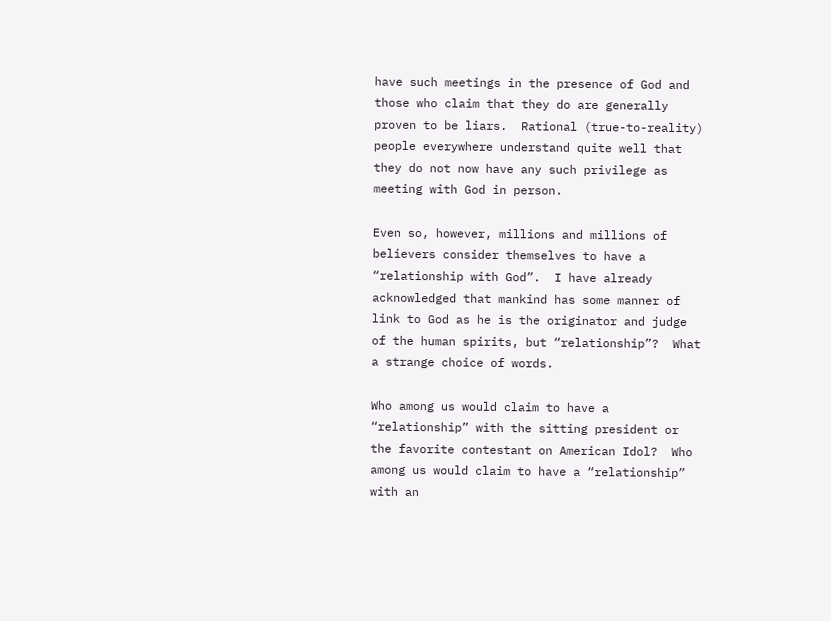have such meetings in the presence of God and those who claim that they do are generally proven to be liars.  Rational (true-to-reality) people everywhere understand quite well that they do not now have any such privilege as meeting with God in person.

Even so, however, millions and millions of believers consider themselves to have a “relationship with God”.  I have already acknowledged that mankind has some manner of link to God as he is the originator and judge of the human spirits, but “relationship”?  What a strange choice of words.

Who among us would claim to have a “relationship” with the sitting president or the favorite contestant on American Idol?  Who among us would claim to have a “relationship” with an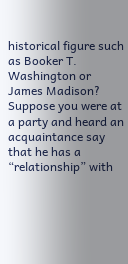historical figure such as Booker T. Washington or James Madison?  Suppose you were at a party and heard an acquaintance say that he has a “relationship” with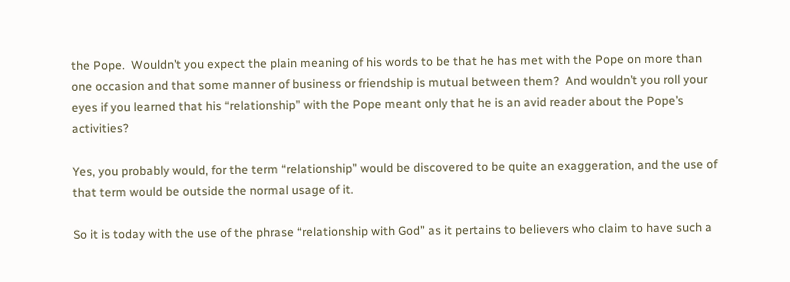the Pope.  Wouldn’t you expect the plain meaning of his words to be that he has met with the Pope on more than one occasion and that some manner of business or friendship is mutual between them?  And wouldn’t you roll your eyes if you learned that his “relationship” with the Pope meant only that he is an avid reader about the Pope’s activities?

Yes, you probably would, for the term “relationship” would be discovered to be quite an exaggeration, and the use of that term would be outside the normal usage of it.

So it is today with the use of the phrase “relationship with God” as it pertains to believers who claim to have such a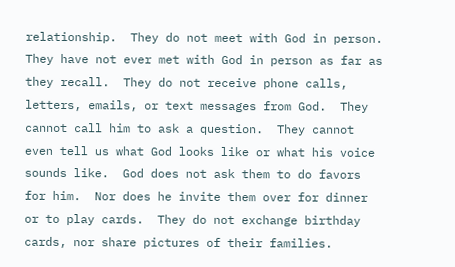relationship.  They do not meet with God in person.  They have not ever met with God in person as far as they recall.  They do not receive phone calls, letters, emails, or text messages from God.  They cannot call him to ask a question.  They cannot even tell us what God looks like or what his voice sounds like.  God does not ask them to do favors for him.  Nor does he invite them over for dinner or to play cards.  They do not exchange birthday cards, nor share pictures of their families.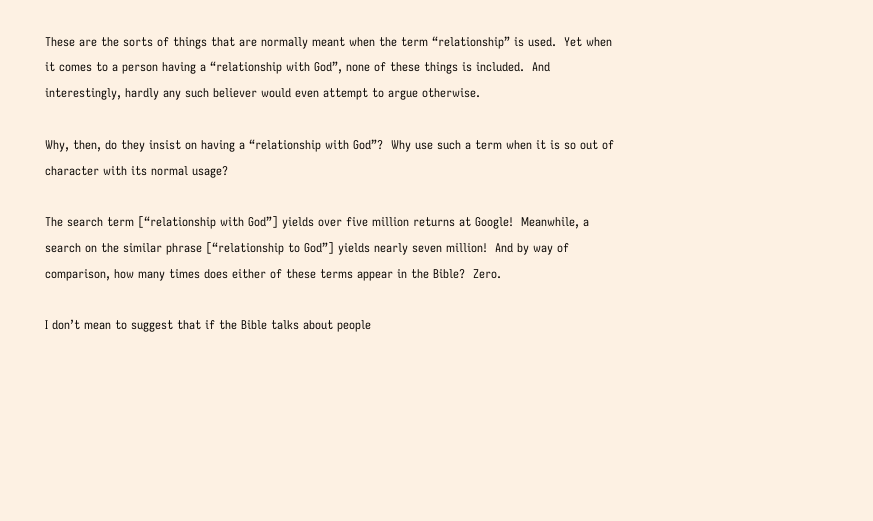These are the sorts of things that are normally meant when the term “relationship” is used.  Yet when it comes to a person having a “relationship with God”, none of these things is included.  And interestingly, hardly any such believer would even attempt to argue otherwise.

Why, then, do they insist on having a “relationship with God”?  Why use such a term when it is so out of character with its normal usage?

The search term [“relationship with God”] yields over five million returns at Google!  Meanwhile, a search on the similar phrase [“relationship to God”] yields nearly seven million!  And by way of comparison, how many times does either of these terms appear in the Bible?  Zero.

I don’t mean to suggest that if the Bible talks about people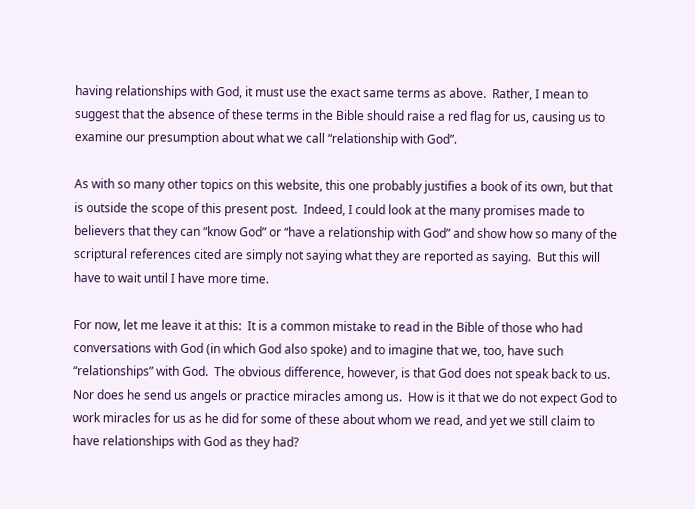having relationships with God, it must use the exact same terms as above.  Rather, I mean to suggest that the absence of these terms in the Bible should raise a red flag for us, causing us to examine our presumption about what we call “relationship with God”.

As with so many other topics on this website, this one probably justifies a book of its own, but that is outside the scope of this present post.  Indeed, I could look at the many promises made to believers that they can “know God” or “have a relationship with God” and show how so many of the scriptural references cited are simply not saying what they are reported as saying.  But this will have to wait until I have more time.

For now, let me leave it at this:  It is a common mistake to read in the Bible of those who had conversations with God (in which God also spoke) and to imagine that we, too, have such “relationships” with God.  The obvious difference, however, is that God does not speak back to us.  Nor does he send us angels or practice miracles among us.  How is it that we do not expect God to work miracles for us as he did for some of these about whom we read, and yet we still claim to have relationships with God as they had?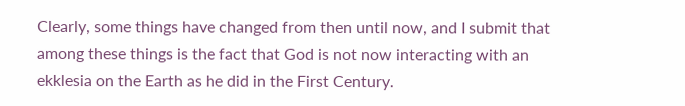Clearly, some things have changed from then until now, and I submit that among these things is the fact that God is not now interacting with an ekklesia on the Earth as he did in the First Century.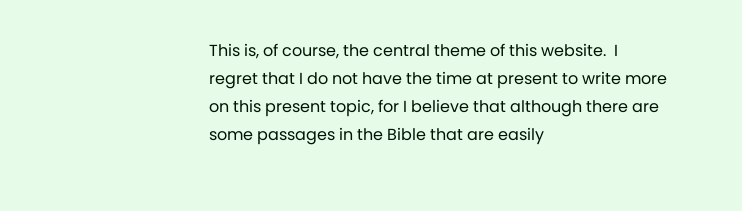This is, of course, the central theme of this website.  I regret that I do not have the time at present to write more on this present topic, for I believe that although there are some passages in the Bible that are easily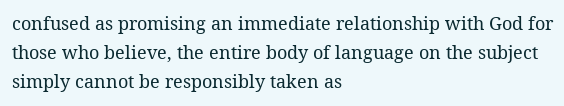confused as promising an immediate relationship with God for those who believe, the entire body of language on the subject simply cannot be responsibly taken as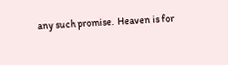any such promise.  Heaven is for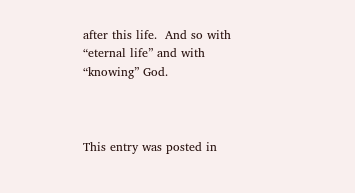after this life.  And so with “eternal life” and with “knowing” God.



This entry was posted in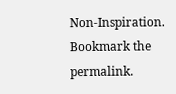Non-Inspiration. Bookmark the permalink.